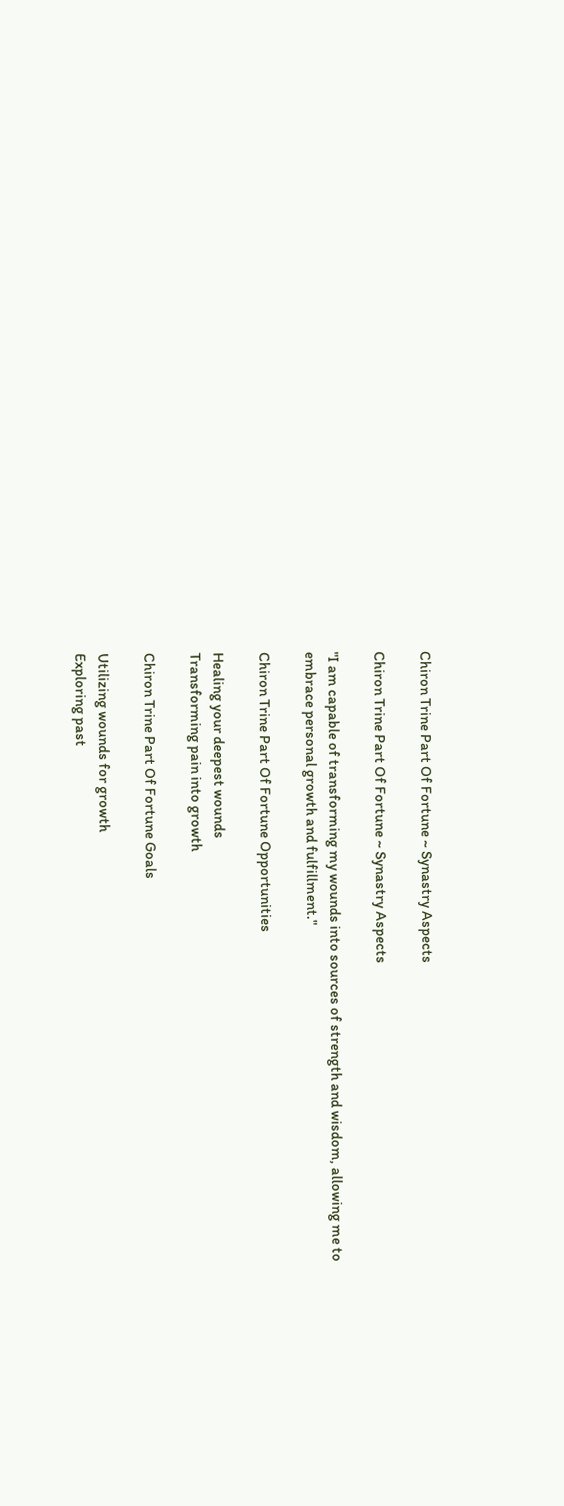Chiron Trine Part Of Fortune ~ Synastry Aspects

Chiron Trine Part Of Fortune ~ Synastry Aspects

"I am capable of transforming my wounds into sources of strength and wisdom, allowing me to embrace personal growth and fulfillment."

Chiron Trine Part Of Fortune Opportunities

Healing your deepest wounds
Transforming pain into growth

Chiron Trine Part Of Fortune Goals

Utilizing wounds for growth
Exploring past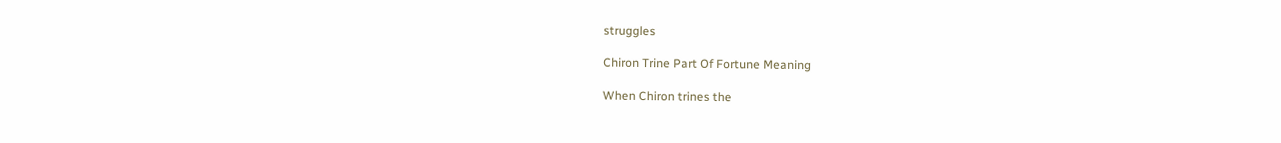struggles

Chiron Trine Part Of Fortune Meaning

When Chiron trines the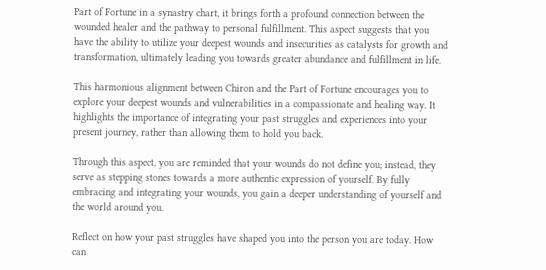Part of Fortune in a synastry chart, it brings forth a profound connection between the wounded healer and the pathway to personal fulfillment. This aspect suggests that you have the ability to utilize your deepest wounds and insecurities as catalysts for growth and transformation, ultimately leading you towards greater abundance and fulfillment in life.

This harmonious alignment between Chiron and the Part of Fortune encourages you to explore your deepest wounds and vulnerabilities in a compassionate and healing way. It highlights the importance of integrating your past struggles and experiences into your present journey, rather than allowing them to hold you back.

Through this aspect, you are reminded that your wounds do not define you; instead, they serve as stepping stones towards a more authentic expression of yourself. By fully embracing and integrating your wounds, you gain a deeper understanding of yourself and the world around you.

Reflect on how your past struggles have shaped you into the person you are today. How can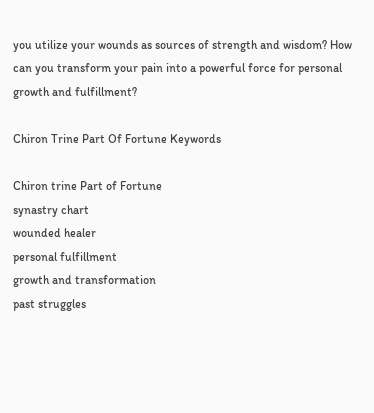you utilize your wounds as sources of strength and wisdom? How can you transform your pain into a powerful force for personal growth and fulfillment?

Chiron Trine Part Of Fortune Keywords

Chiron trine Part of Fortune
synastry chart
wounded healer
personal fulfillment
growth and transformation
past struggles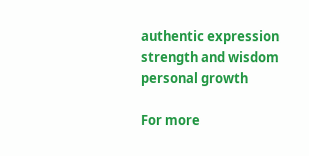authentic expression
strength and wisdom
personal growth

For more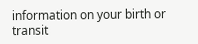information on your birth or transit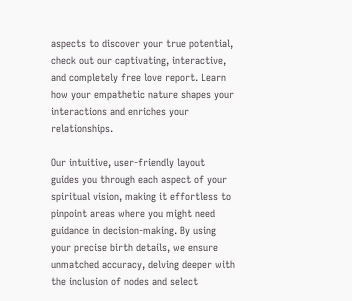aspects to discover your true potential, check out our captivating, interactive, and completely free love report. Learn how your empathetic nature shapes your interactions and enriches your relationships.

Our intuitive, user-friendly layout guides you through each aspect of your spiritual vision, making it effortless to pinpoint areas where you might need guidance in decision-making. By using your precise birth details, we ensure unmatched accuracy, delving deeper with the inclusion of nodes and select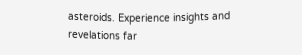asteroids. Experience insights and revelations far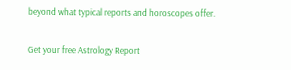beyond what typical reports and horoscopes offer.

Get your free Astrology Report